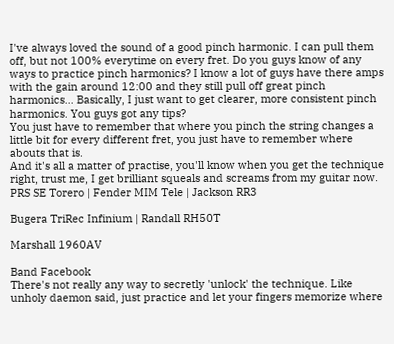I've always loved the sound of a good pinch harmonic. I can pull them off, but not 100% everytime on every fret. Do you guys know of any ways to practice pinch harmonics? I know a lot of guys have there amps with the gain around 12:00 and they still pull off great pinch harmonics... Basically, I just want to get clearer, more consistent pinch harmonics. You guys got any tips?
You just have to remember that where you pinch the string changes a little bit for every different fret, you just have to remember where abouts that is.
And it's all a matter of practise, you'll know when you get the technique right, trust me, I get brilliant squeals and screams from my guitar now.
PRS SE Torero | Fender MIM Tele | Jackson RR3

Bugera TriRec Infinium | Randall RH50T

Marshall 1960AV

Band Facebook
There's not really any way to secretly 'unlock' the technique. Like unholy daemon said, just practice and let your fingers memorize where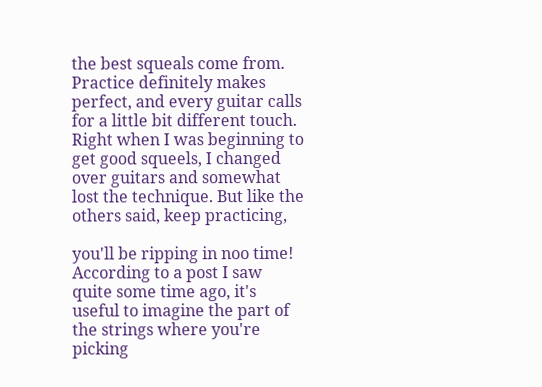the best squeals come from.
Practice definitely makes perfect, and every guitar calls for a little bit different touch. Right when I was beginning to get good squeels, I changed over guitars and somewhat lost the technique. But like the others said, keep practicing,

you'll be ripping in noo time!
According to a post I saw quite some time ago, it's useful to imagine the part of the strings where you're picking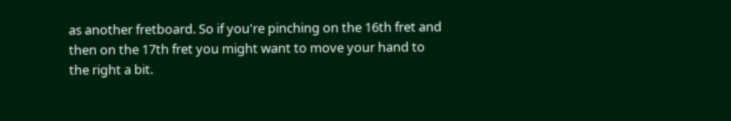as another fretboard. So if you're pinching on the 16th fret and then on the 17th fret you might want to move your hand to the right a bit.